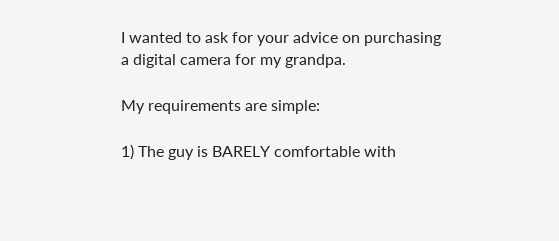I wanted to ask for your advice on purchasing a digital camera for my grandpa.

My requirements are simple:

1) The guy is BARELY comfortable with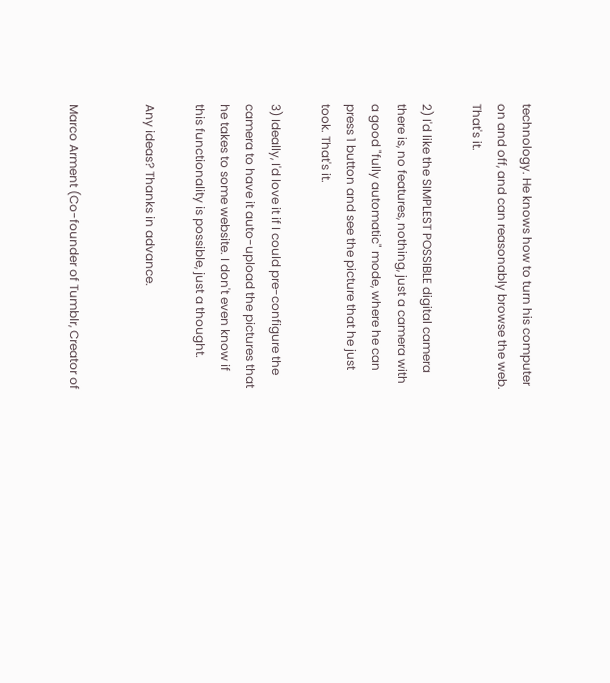technology. He knows how to turn his computer on and off, and can reasonably browse the web. That's it.

2) I'd like the SIMPLEST POSSIBLE digital camera there is, no features, nothing, just a camera with a good "fully automatic" mode, where he can press 1 button and see the picture that he just took. That's it.

3) Ideally, I'd love it if I could pre-configure the camera to have it auto-upload the pictures that he takes to some website. I don't even know if this functionality is possible, just a thought.

Any ideas? Thanks in advance.


Marco Arment (Co-founder of Tumblr, Creator of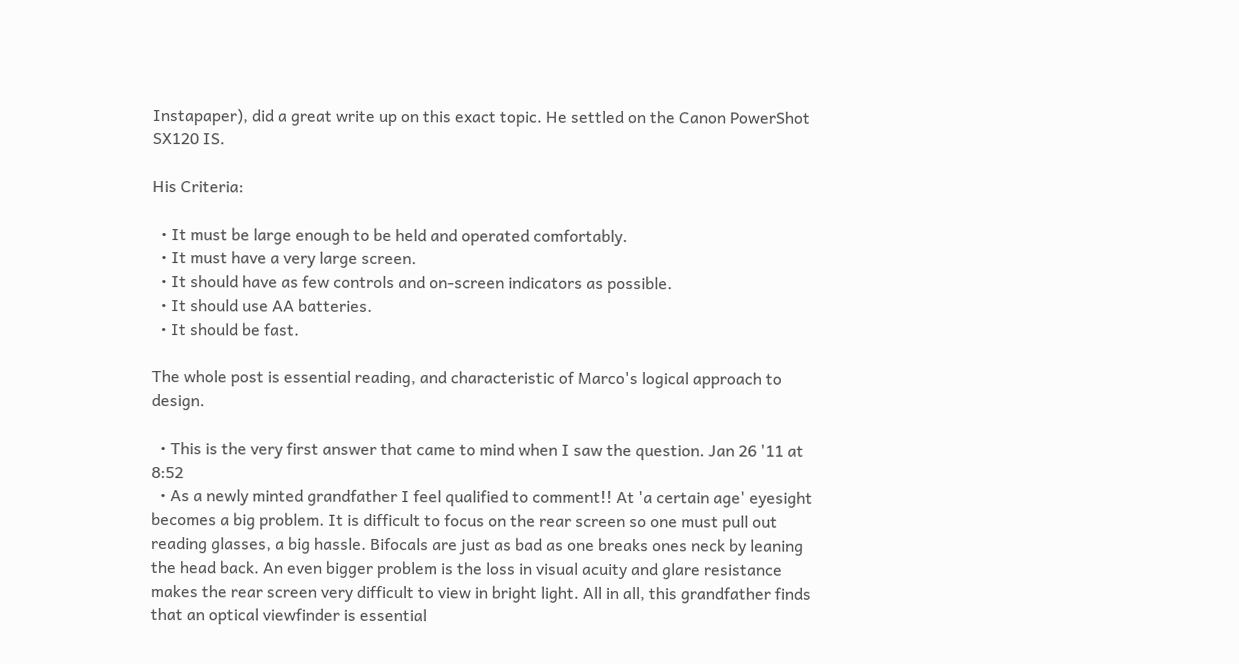Instapaper), did a great write up on this exact topic. He settled on the Canon PowerShot SX120 IS.

His Criteria:

  • It must be large enough to be held and operated comfortably.
  • It must have a very large screen.
  • It should have as few controls and on-screen indicators as possible.
  • It should use AA batteries.
  • It should be fast.

The whole post is essential reading, and characteristic of Marco's logical approach to design.

  • This is the very first answer that came to mind when I saw the question. Jan 26 '11 at 8:52
  • As a newly minted grandfather I feel qualified to comment!! At 'a certain age' eyesight becomes a big problem. It is difficult to focus on the rear screen so one must pull out reading glasses, a big hassle. Bifocals are just as bad as one breaks ones neck by leaning the head back. An even bigger problem is the loss in visual acuity and glare resistance makes the rear screen very difficult to view in bright light. All in all, this grandfather finds that an optical viewfinder is essential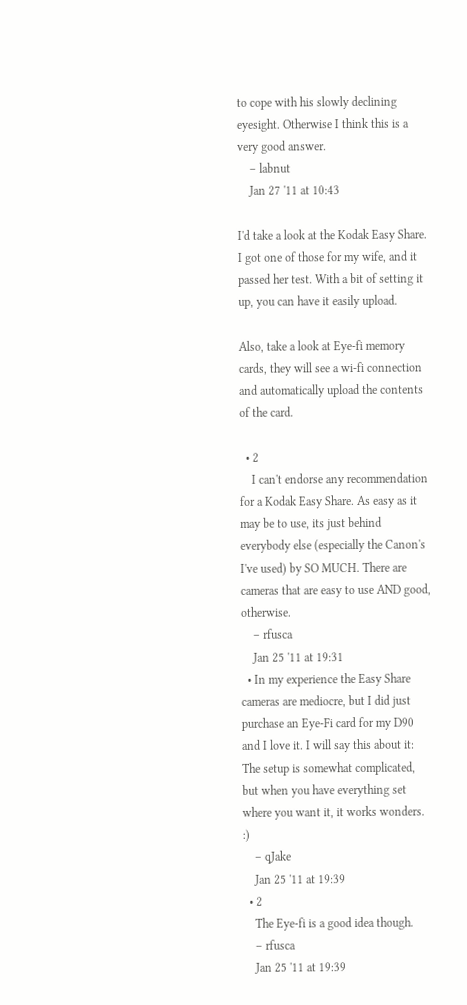to cope with his slowly declining eyesight. Otherwise I think this is a very good answer.
    – labnut
    Jan 27 '11 at 10:43

I'd take a look at the Kodak Easy Share. I got one of those for my wife, and it passed her test. With a bit of setting it up, you can have it easily upload.

Also, take a look at Eye-fi memory cards, they will see a wi-fi connection and automatically upload the contents of the card.

  • 2
    I can't endorse any recommendation for a Kodak Easy Share. As easy as it may be to use, its just behind everybody else (especially the Canon's I've used) by SO MUCH. There are cameras that are easy to use AND good, otherwise.
    – rfusca
    Jan 25 '11 at 19:31
  • In my experience the Easy Share cameras are mediocre, but I did just purchase an Eye-Fi card for my D90 and I love it. I will say this about it: The setup is somewhat complicated, but when you have everything set where you want it, it works wonders. :)
    – qJake
    Jan 25 '11 at 19:39
  • 2
    The Eye-fi is a good idea though.
    – rfusca
    Jan 25 '11 at 19:39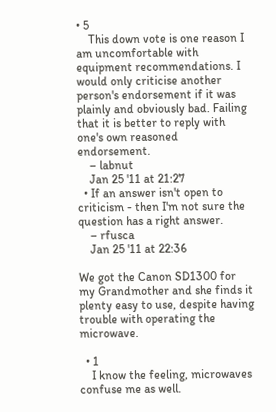• 5
    This down vote is one reason I am uncomfortable with equipment recommendations. I would only criticise another person's endorsement if it was plainly and obviously bad. Failing that it is better to reply with one's own reasoned endorsement.
    – labnut
    Jan 25 '11 at 21:27
  • If an answer isn't open to criticism - then I'm not sure the question has a right answer.
    – rfusca
    Jan 25 '11 at 22:36

We got the Canon SD1300 for my Grandmother and she finds it plenty easy to use, despite having trouble with operating the microwave.

  • 1
    I know the feeling, microwaves confuse me as well.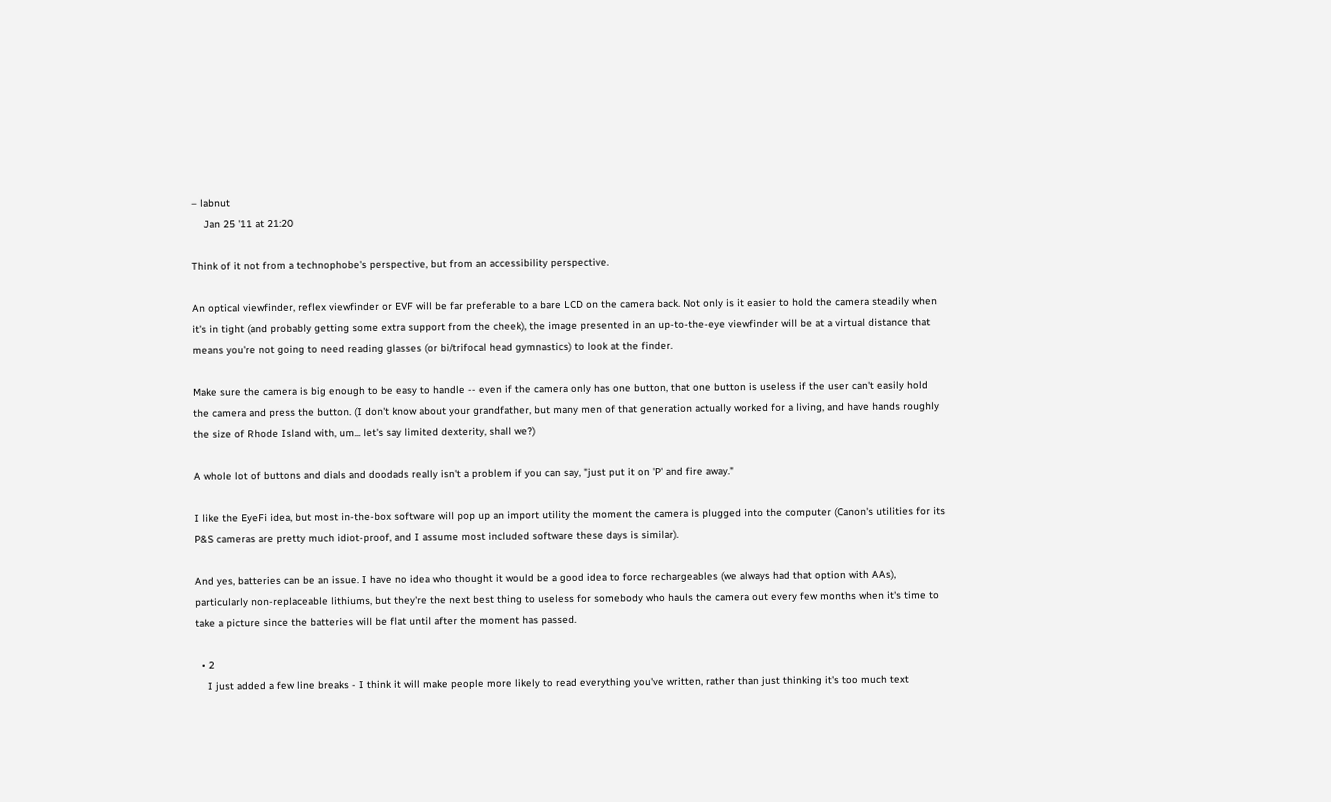– labnut
    Jan 25 '11 at 21:20

Think of it not from a technophobe's perspective, but from an accessibility perspective.

An optical viewfinder, reflex viewfinder or EVF will be far preferable to a bare LCD on the camera back. Not only is it easier to hold the camera steadily when it's in tight (and probably getting some extra support from the cheek), the image presented in an up-to-the-eye viewfinder will be at a virtual distance that means you're not going to need reading glasses (or bi/trifocal head gymnastics) to look at the finder.

Make sure the camera is big enough to be easy to handle -- even if the camera only has one button, that one button is useless if the user can't easily hold the camera and press the button. (I don't know about your grandfather, but many men of that generation actually worked for a living, and have hands roughly the size of Rhode Island with, um... let's say limited dexterity, shall we?)

A whole lot of buttons and dials and doodads really isn't a problem if you can say, "just put it on 'P' and fire away."

I like the EyeFi idea, but most in-the-box software will pop up an import utility the moment the camera is plugged into the computer (Canon's utilities for its P&S cameras are pretty much idiot-proof, and I assume most included software these days is similar).

And yes, batteries can be an issue. I have no idea who thought it would be a good idea to force rechargeables (we always had that option with AAs), particularly non-replaceable lithiums, but they're the next best thing to useless for somebody who hauls the camera out every few months when it's time to take a picture since the batteries will be flat until after the moment has passed.

  • 2
    I just added a few line breaks - I think it will make people more likely to read everything you've written, rather than just thinking it's too much text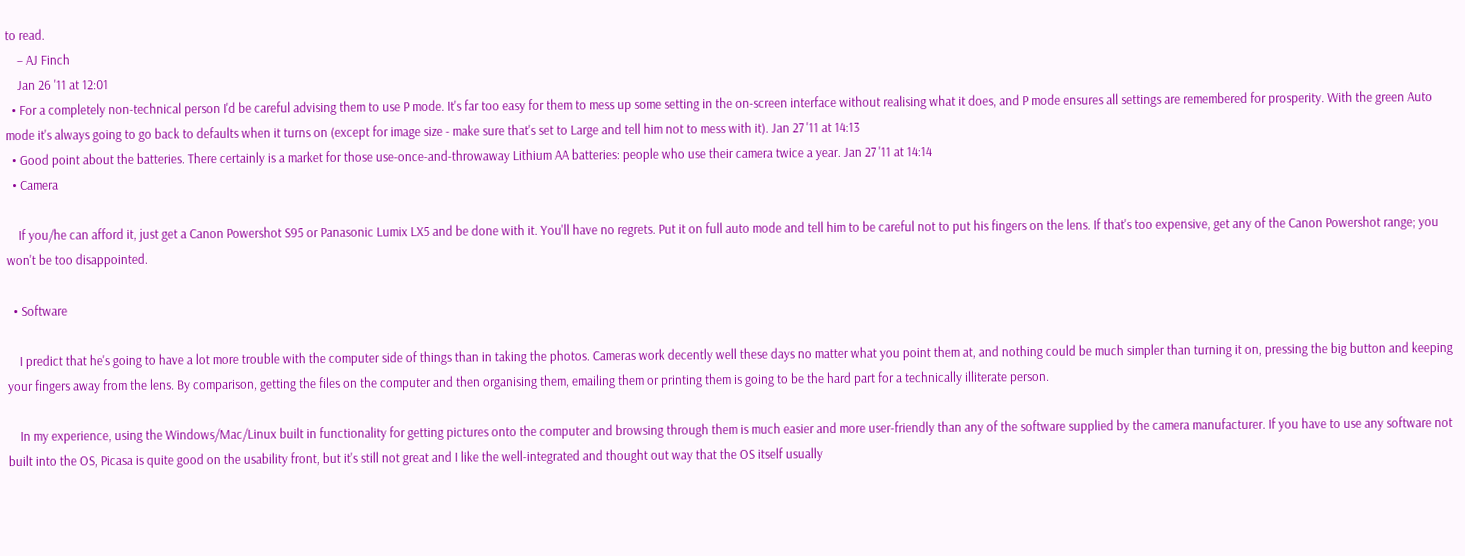to read.
    – AJ Finch
    Jan 26 '11 at 12:01
  • For a completely non-technical person I'd be careful advising them to use P mode. It's far too easy for them to mess up some setting in the on-screen interface without realising what it does, and P mode ensures all settings are remembered for prosperity. With the green Auto mode it's always going to go back to defaults when it turns on (except for image size - make sure that's set to Large and tell him not to mess with it). Jan 27 '11 at 14:13
  • Good point about the batteries. There certainly is a market for those use-once-and-throwaway Lithium AA batteries: people who use their camera twice a year. Jan 27 '11 at 14:14
  • Camera

    If you/he can afford it, just get a Canon Powershot S95 or Panasonic Lumix LX5 and be done with it. You'll have no regrets. Put it on full auto mode and tell him to be careful not to put his fingers on the lens. If that's too expensive, get any of the Canon Powershot range; you won't be too disappointed.

  • Software

    I predict that he's going to have a lot more trouble with the computer side of things than in taking the photos. Cameras work decently well these days no matter what you point them at, and nothing could be much simpler than turning it on, pressing the big button and keeping your fingers away from the lens. By comparison, getting the files on the computer and then organising them, emailing them or printing them is going to be the hard part for a technically illiterate person.

    In my experience, using the Windows/Mac/Linux built in functionality for getting pictures onto the computer and browsing through them is much easier and more user-friendly than any of the software supplied by the camera manufacturer. If you have to use any software not built into the OS, Picasa is quite good on the usability front, but it's still not great and I like the well-integrated and thought out way that the OS itself usually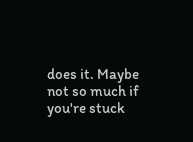does it. Maybe not so much if you're stuck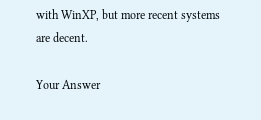with WinXP, but more recent systems are decent.

Your Answer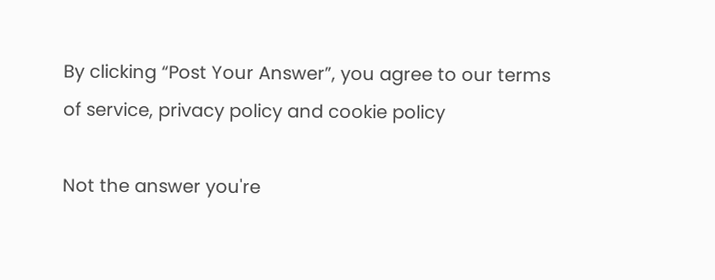By clicking “Post Your Answer”, you agree to our terms of service, privacy policy and cookie policy

Not the answer you're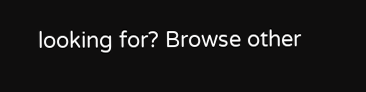looking for? Browse other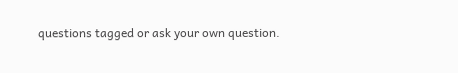questions tagged or ask your own question.